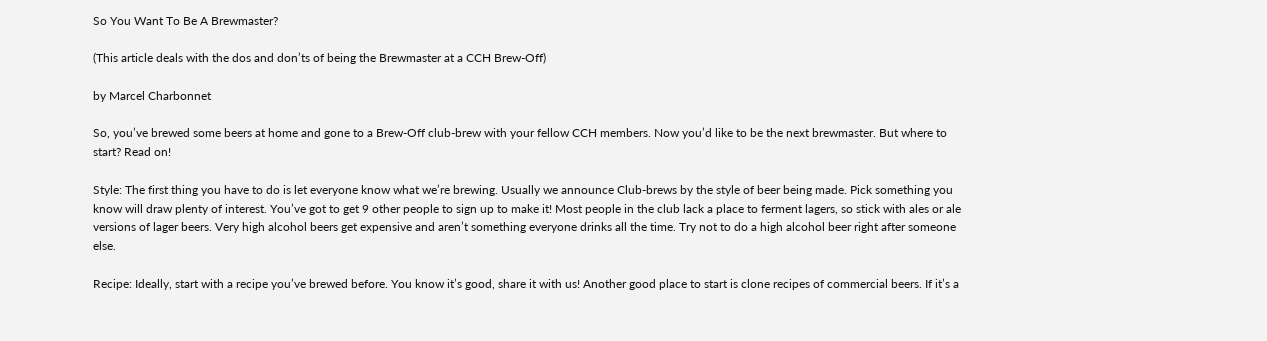So You Want To Be A Brewmaster?

(This article deals with the dos and don’ts of being the Brewmaster at a CCH Brew-Off)

by Marcel Charbonnet

So, you’ve brewed some beers at home and gone to a Brew-Off club-brew with your fellow CCH members. Now you’d like to be the next brewmaster. But where to start? Read on!

Style: The first thing you have to do is let everyone know what we’re brewing. Usually we announce Club-brews by the style of beer being made. Pick something you know will draw plenty of interest. You’ve got to get 9 other people to sign up to make it! Most people in the club lack a place to ferment lagers, so stick with ales or ale versions of lager beers. Very high alcohol beers get expensive and aren’t something everyone drinks all the time. Try not to do a high alcohol beer right after someone else.

Recipe: Ideally, start with a recipe you’ve brewed before. You know it’s good, share it with us! Another good place to start is clone recipes of commercial beers. If it’s a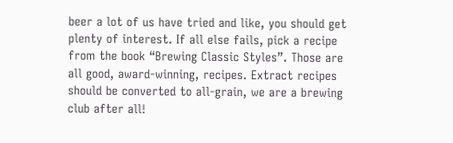beer a lot of us have tried and like, you should get plenty of interest. If all else fails, pick a recipe from the book “Brewing Classic Styles”. Those are all good, award-winning, recipes. Extract recipes should be converted to all-grain, we are a brewing club after all!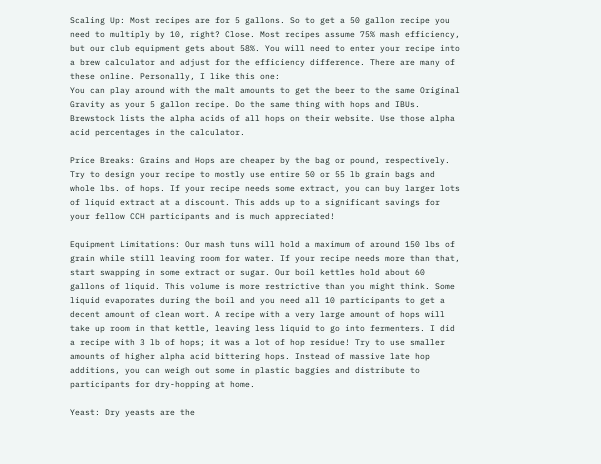Scaling Up: Most recipes are for 5 gallons. So to get a 50 gallon recipe you need to multiply by 10, right? Close. Most recipes assume 75% mash efficiency, but our club equipment gets about 58%. You will need to enter your recipe into a brew calculator and adjust for the efficiency difference. There are many of these online. Personally, I like this one:
You can play around with the malt amounts to get the beer to the same Original Gravity as your 5 gallon recipe. Do the same thing with hops and IBUs. Brewstock lists the alpha acids of all hops on their website. Use those alpha acid percentages in the calculator.

Price Breaks: Grains and Hops are cheaper by the bag or pound, respectively. Try to design your recipe to mostly use entire 50 or 55 lb grain bags and whole lbs. of hops. If your recipe needs some extract, you can buy larger lots of liquid extract at a discount. This adds up to a significant savings for your fellow CCH participants and is much appreciated!

Equipment Limitations: Our mash tuns will hold a maximum of around 150 lbs of grain while still leaving room for water. If your recipe needs more than that, start swapping in some extract or sugar. Our boil kettles hold about 60 gallons of liquid. This volume is more restrictive than you might think. Some liquid evaporates during the boil and you need all 10 participants to get a decent amount of clean wort. A recipe with a very large amount of hops will take up room in that kettle, leaving less liquid to go into fermenters. I did a recipe with 3 lb of hops; it was a lot of hop residue! Try to use smaller amounts of higher alpha acid bittering hops. Instead of massive late hop additions, you can weigh out some in plastic baggies and distribute to participants for dry-hopping at home.

Yeast: Dry yeasts are the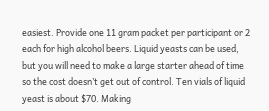easiest. Provide one 11 gram packet per participant or 2 each for high alcohol beers. Liquid yeasts can be used, but you will need to make a large starter ahead of time so the cost doesn’t get out of control. Ten vials of liquid yeast is about $70. Making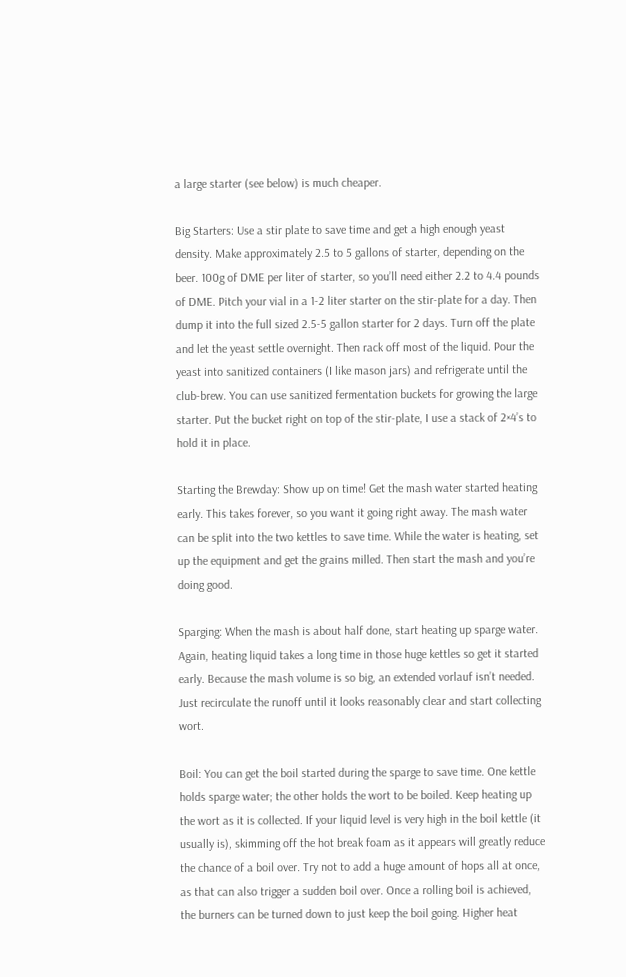a large starter (see below) is much cheaper.

Big Starters: Use a stir plate to save time and get a high enough yeast density. Make approximately 2.5 to 5 gallons of starter, depending on the beer. 100g of DME per liter of starter, so you’ll need either 2.2 to 4.4 pounds of DME. Pitch your vial in a 1-2 liter starter on the stir-plate for a day. Then dump it into the full sized 2.5-5 gallon starter for 2 days. Turn off the plate and let the yeast settle overnight. Then rack off most of the liquid. Pour the yeast into sanitized containers (I like mason jars) and refrigerate until the club-brew. You can use sanitized fermentation buckets for growing the large starter. Put the bucket right on top of the stir-plate, I use a stack of 2×4’s to hold it in place.

Starting the Brewday: Show up on time! Get the mash water started heating early. This takes forever, so you want it going right away. The mash water can be split into the two kettles to save time. While the water is heating, set up the equipment and get the grains milled. Then start the mash and you’re doing good.

Sparging: When the mash is about half done, start heating up sparge water. Again, heating liquid takes a long time in those huge kettles so get it started early. Because the mash volume is so big, an extended vorlauf isn’t needed. Just recirculate the runoff until it looks reasonably clear and start collecting wort.

Boil: You can get the boil started during the sparge to save time. One kettle holds sparge water; the other holds the wort to be boiled. Keep heating up the wort as it is collected. If your liquid level is very high in the boil kettle (it usually is), skimming off the hot break foam as it appears will greatly reduce the chance of a boil over. Try not to add a huge amount of hops all at once, as that can also trigger a sudden boil over. Once a rolling boil is achieved, the burners can be turned down to just keep the boil going. Higher heat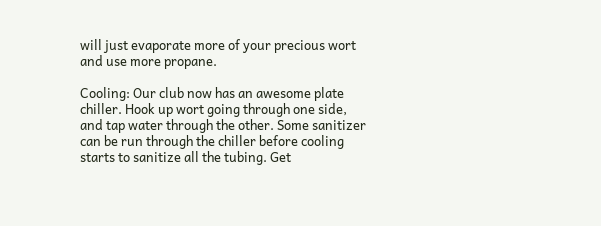will just evaporate more of your precious wort and use more propane.

Cooling: Our club now has an awesome plate chiller. Hook up wort going through one side, and tap water through the other. Some sanitizer can be run through the chiller before cooling starts to sanitize all the tubing. Get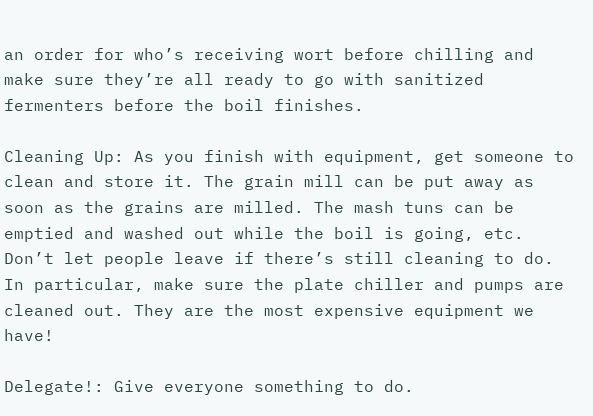an order for who’s receiving wort before chilling and make sure they’re all ready to go with sanitized fermenters before the boil finishes.

Cleaning Up: As you finish with equipment, get someone to clean and store it. The grain mill can be put away as soon as the grains are milled. The mash tuns can be emptied and washed out while the boil is going, etc. Don’t let people leave if there’s still cleaning to do. In particular, make sure the plate chiller and pumps are cleaned out. They are the most expensive equipment we have!

Delegate!: Give everyone something to do.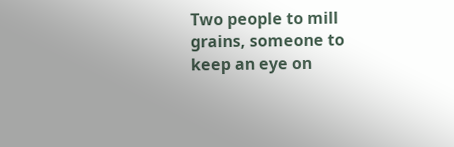Two people to mill grains, someone to keep an eye on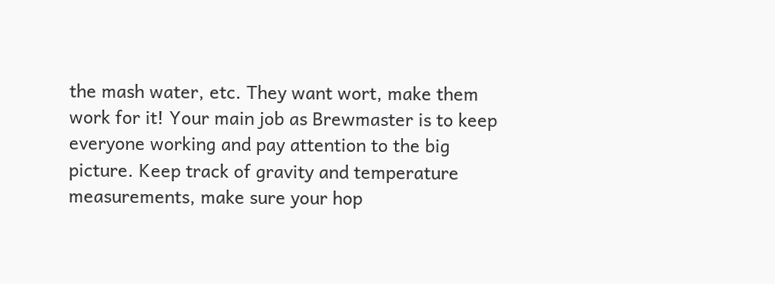the mash water, etc. They want wort, make them work for it! Your main job as Brewmaster is to keep everyone working and pay attention to the big picture. Keep track of gravity and temperature measurements, make sure your hop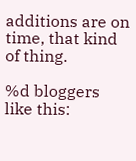additions are on time, that kind of thing.

%d bloggers like this: